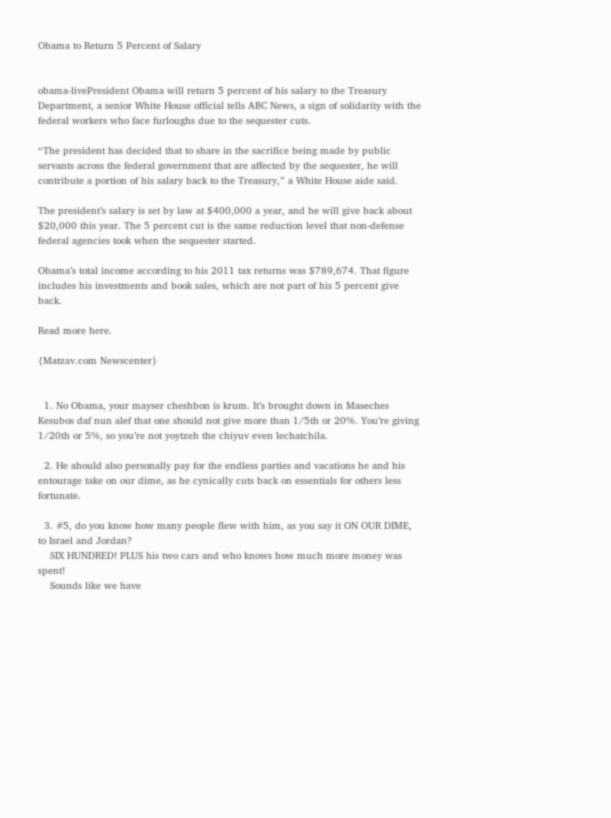Obama to Return 5 Percent of Salary


obama-livePresident Obama will return 5 percent of his salary to the Treasury Department, a senior White House official tells ABC News, a sign of solidarity with the federal workers who face furloughs due to the sequester cuts.

“The president has decided that to share in the sacrifice being made by public servants across the federal government that are affected by the sequester, he will contribute a portion of his salary back to the Treasury,” a White House aide said.

The president’s salary is set by law at $400,000 a year, and he will give back about $20,000 this year. The 5 percent cut is the same reduction level that non-defense federal agencies took when the sequester started.

Obama’s total income according to his 2011 tax returns was $789,674. That figure includes his investments and book sales, which are not part of his 5 percent give back.

Read more here.

{Matzav.com Newscenter}


  1. No Obama, your mayser cheshbon is krum. It’s brought down in Maseches Kesubos daf nun alef that one should not give more than 1/5th or 20%. You’re giving 1/20th or 5%, so you’re not yoytzeh the chiyuv even lechatchila.

  2. He ahould also personally pay for the endless parties and vacations he and his entourage take on our dime, as he cynically cuts back on essentials for others less fortunate.

  3. #5, do you know how many people flew with him, as you say it ON OUR DIME, to Israel and Jordan?
    SIX HUNDRED! PLUS his two cars and who knows how much more money was spent!
    Sounds like we have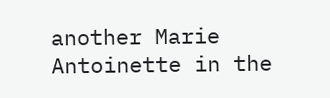another Marie Antoinette in the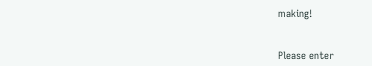making!


Please enter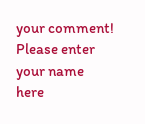your comment!
Please enter your name here